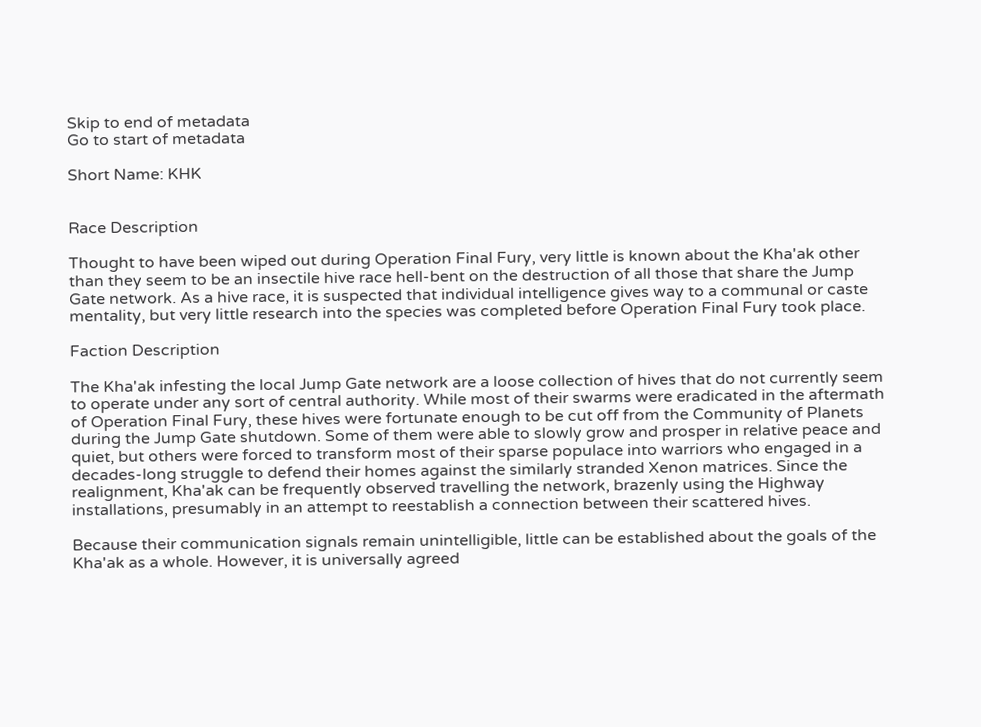Skip to end of metadata
Go to start of metadata

Short Name: KHK


Race Description

Thought to have been wiped out during Operation Final Fury, very little is known about the Kha'ak other than they seem to be an insectile hive race hell-bent on the destruction of all those that share the Jump Gate network. As a hive race, it is suspected that individual intelligence gives way to a communal or caste mentality, but very little research into the species was completed before Operation Final Fury took place.

Faction Description

The Kha'ak infesting the local Jump Gate network are a loose collection of hives that do not currently seem to operate under any sort of central authority. While most of their swarms were eradicated in the aftermath of Operation Final Fury, these hives were fortunate enough to be cut off from the Community of Planets during the Jump Gate shutdown. Some of them were able to slowly grow and prosper in relative peace and quiet, but others were forced to transform most of their sparse populace into warriors who engaged in a decades-long struggle to defend their homes against the similarly stranded Xenon matrices. Since the realignment, Kha'ak can be frequently observed travelling the network, brazenly using the Highway installations, presumably in an attempt to reestablish a connection between their scattered hives.

Because their communication signals remain unintelligible, little can be established about the goals of the Kha'ak as a whole. However, it is universally agreed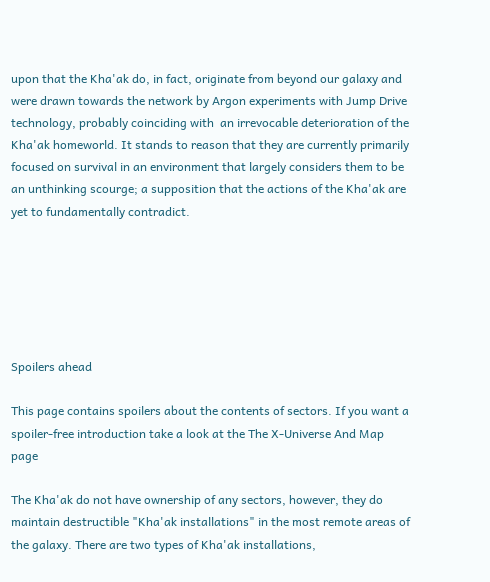upon that the Kha'ak do, in fact, originate from beyond our galaxy and were drawn towards the network by Argon experiments with Jump Drive technology, probably coinciding with  an irrevocable deterioration of the Kha'ak homeworld. It stands to reason that they are currently primarily focused on survival in an environment that largely considers them to be an unthinking scourge; a supposition that the actions of the Kha'ak are yet to fundamentally contradict.






Spoilers ahead

This page contains spoilers about the contents of sectors. If you want a spoiler-free introduction take a look at the The X-Universe And Map page

The Kha'ak do not have ownership of any sectors, however, they do maintain destructible "Kha'ak installations" in the most remote areas of the galaxy. There are two types of Kha'ak installations,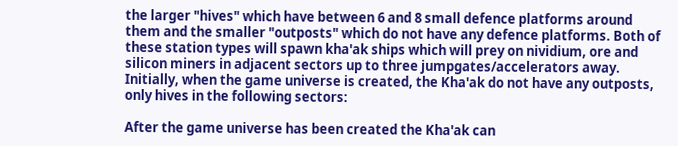the larger "hives" which have between 6 and 8 small defence platforms around them and the smaller "outposts" which do not have any defence platforms. Both of these station types will spawn kha'ak ships which will prey on nividium, ore and silicon miners in adjacent sectors up to three jumpgates/accelerators away. Initially, when the game universe is created, the Kha'ak do not have any outposts, only hives in the following sectors:

After the game universe has been created the Kha'ak can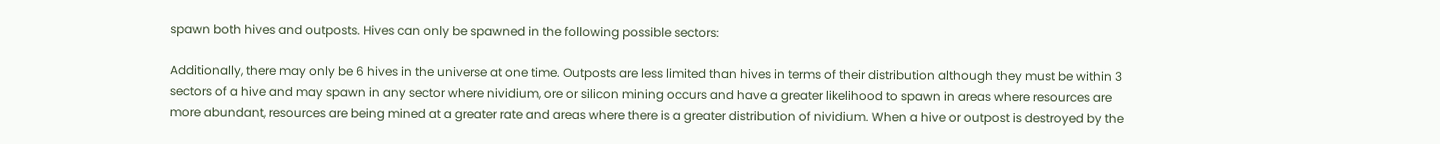spawn both hives and outposts. Hives can only be spawned in the following possible sectors:

Additionally, there may only be 6 hives in the universe at one time. Outposts are less limited than hives in terms of their distribution although they must be within 3 sectors of a hive and may spawn in any sector where nividium, ore or silicon mining occurs and have a greater likelihood to spawn in areas where resources are more abundant, resources are being mined at a greater rate and areas where there is a greater distribution of nividium. When a hive or outpost is destroyed by the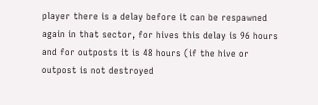player there is a delay before it can be respawned again in that sector, for hives this delay is 96 hours and for outposts it is 48 hours (if the hive or outpost is not destroyed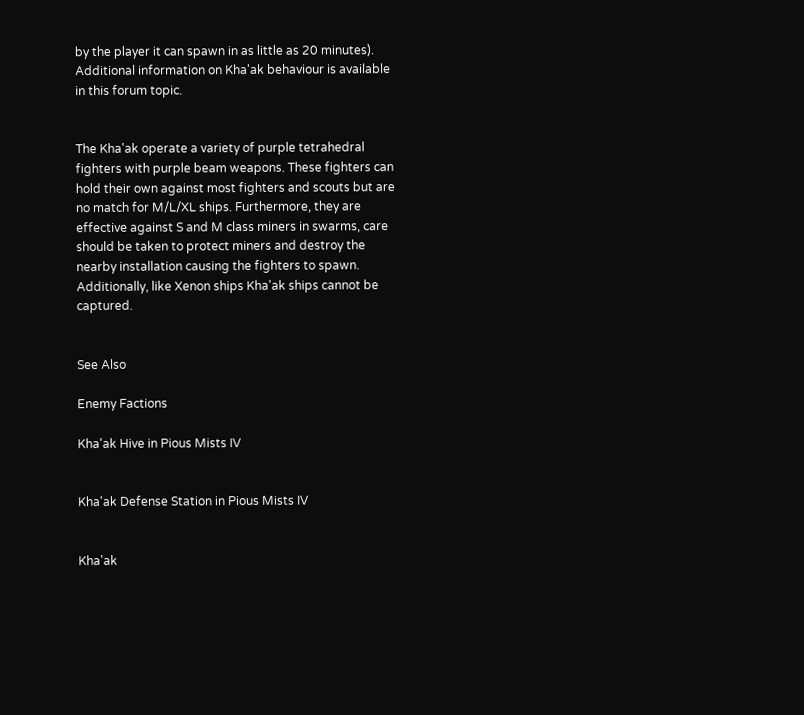by the player it can spawn in as little as 20 minutes). Additional information on Kha'ak behaviour is available in this forum topic.


The Kha'ak operate a variety of purple tetrahedral fighters with purple beam weapons. These fighters can hold their own against most fighters and scouts but are no match for M/L/XL ships. Furthermore, they are effective against S and M class miners in swarms, care should be taken to protect miners and destroy the nearby installation causing the fighters to spawn. Additionally, like Xenon ships Kha'ak ships cannot be captured.


See Also

Enemy Factions

Kha'ak Hive in Pious Mists IV


Kha'ak Defense Station in Pious Mists IV


Kha'ak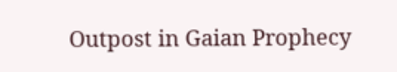Outpost in Gaian Prophecy